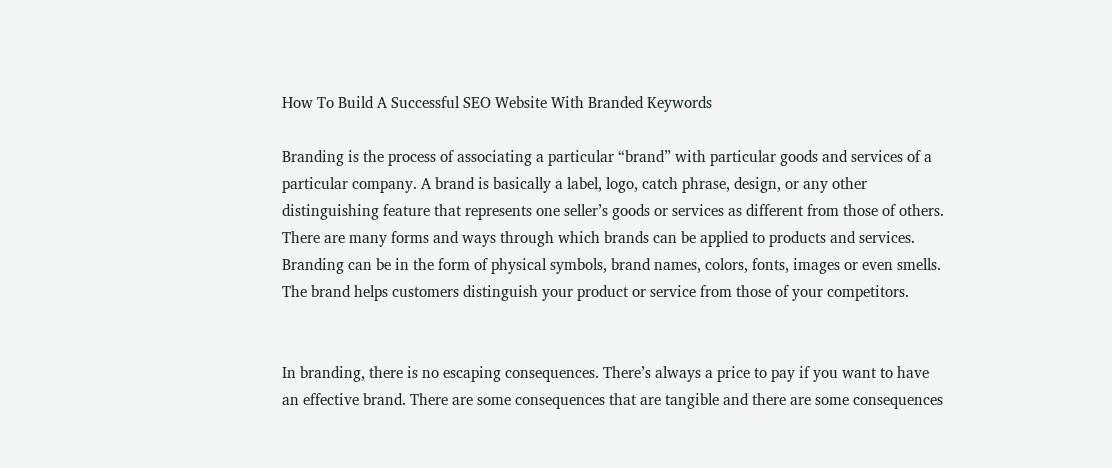How To Build A Successful SEO Website With Branded Keywords

Branding is the process of associating a particular “brand” with particular goods and services of a particular company. A brand is basically a label, logo, catch phrase, design, or any other distinguishing feature that represents one seller’s goods or services as different from those of others. There are many forms and ways through which brands can be applied to products and services. Branding can be in the form of physical symbols, brand names, colors, fonts, images or even smells. The brand helps customers distinguish your product or service from those of your competitors.


In branding, there is no escaping consequences. There’s always a price to pay if you want to have an effective brand. There are some consequences that are tangible and there are some consequences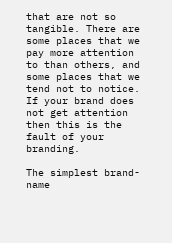that are not so tangible. There are some places that we pay more attention to than others, and some places that we tend not to notice. If your brand does not get attention then this is the fault of your branding.

The simplest brand-name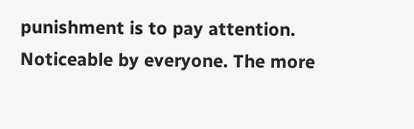punishment is to pay attention. Noticeable by everyone. The more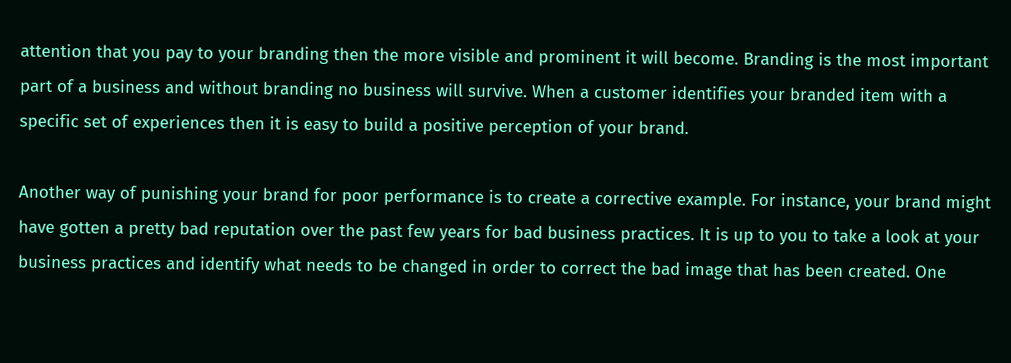attention that you pay to your branding then the more visible and prominent it will become. Branding is the most important part of a business and without branding no business will survive. When a customer identifies your branded item with a specific set of experiences then it is easy to build a positive perception of your brand.

Another way of punishing your brand for poor performance is to create a corrective example. For instance, your brand might have gotten a pretty bad reputation over the past few years for bad business practices. It is up to you to take a look at your business practices and identify what needs to be changed in order to correct the bad image that has been created. One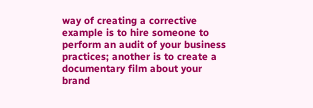way of creating a corrective example is to hire someone to perform an audit of your business practices; another is to create a documentary film about your brand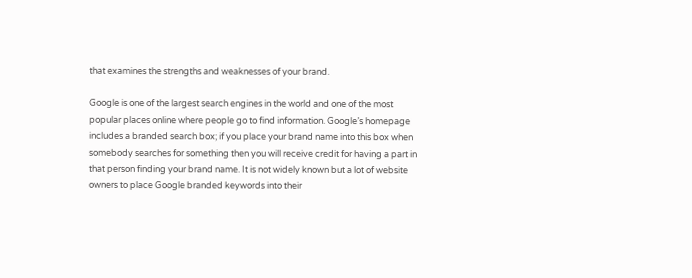that examines the strengths and weaknesses of your brand.

Google is one of the largest search engines in the world and one of the most popular places online where people go to find information. Google’s homepage includes a branded search box; if you place your brand name into this box when somebody searches for something then you will receive credit for having a part in that person finding your brand name. It is not widely known but a lot of website owners to place Google branded keywords into their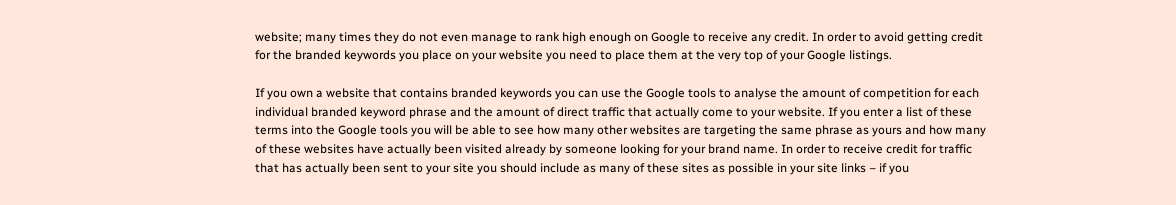website; many times they do not even manage to rank high enough on Google to receive any credit. In order to avoid getting credit for the branded keywords you place on your website you need to place them at the very top of your Google listings.

If you own a website that contains branded keywords you can use the Google tools to analyse the amount of competition for each individual branded keyword phrase and the amount of direct traffic that actually come to your website. If you enter a list of these terms into the Google tools you will be able to see how many other websites are targeting the same phrase as yours and how many of these websites have actually been visited already by someone looking for your brand name. In order to receive credit for traffic that has actually been sent to your site you should include as many of these sites as possible in your site links – if you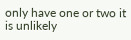only have one or two it is unlikely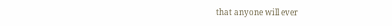that anyone will ever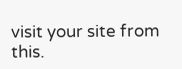visit your site from this.